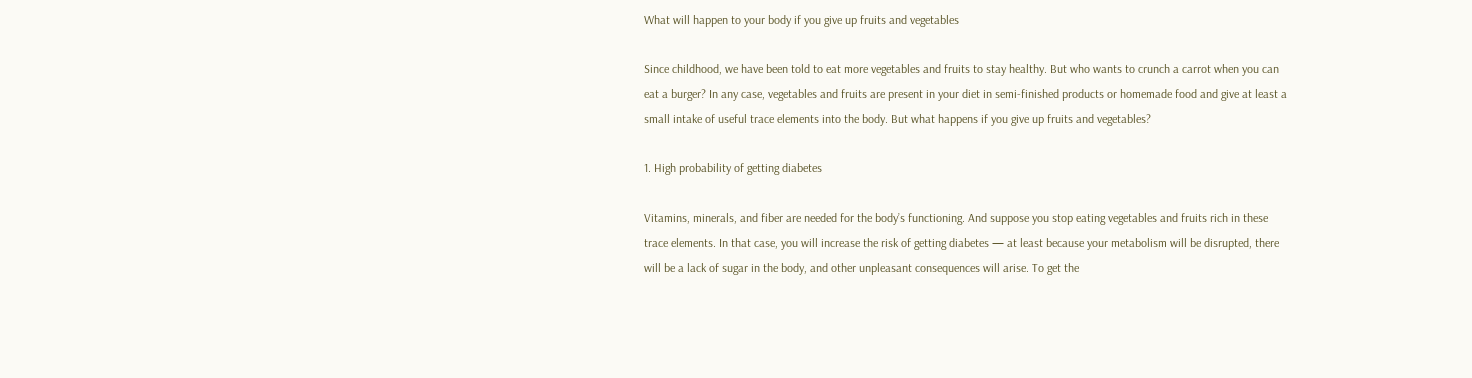What will happen to your body if you give up fruits and vegetables

Since childhood, we have been told to eat more vegetables and fruits to stay healthy. But who wants to crunch a carrot when you can eat a burger? In any case, vegetables and fruits are present in your diet in semi-finished products or homemade food and give at least a small intake of useful trace elements into the body. But what happens if you give up fruits and vegetables?

1. High probability of getting diabetes

Vitamins, minerals, and fiber are needed for the body’s functioning. And suppose you stop eating vegetables and fruits rich in these trace elements. In that case, you will increase the risk of getting diabetes — at least because your metabolism will be disrupted, there will be a lack of sugar in the body, and other unpleasant consequences will arise. To get the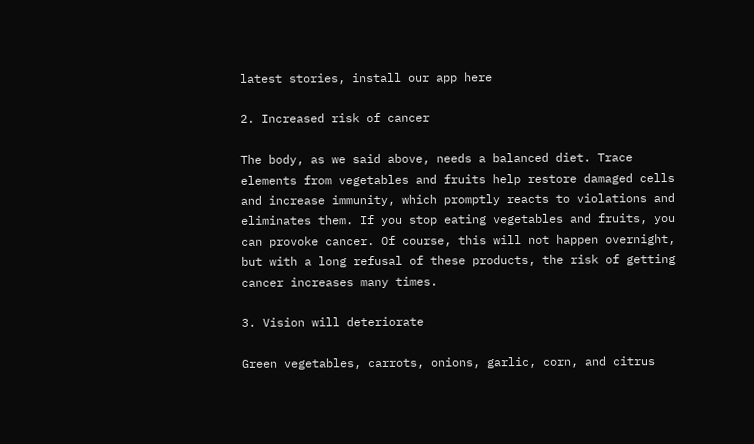latest stories, install our app here

2. Increased risk of cancer

The body, as we said above, needs a balanced diet. Trace elements from vegetables and fruits help restore damaged cells and increase immunity, which promptly reacts to violations and eliminates them. If you stop eating vegetables and fruits, you can provoke cancer. Of course, this will not happen overnight, but with a long refusal of these products, the risk of getting cancer increases many times.

3. Vision will deteriorate

Green vegetables, carrots, onions, garlic, corn, and citrus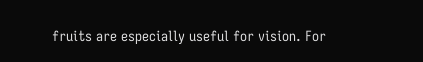fruits are especially useful for vision. For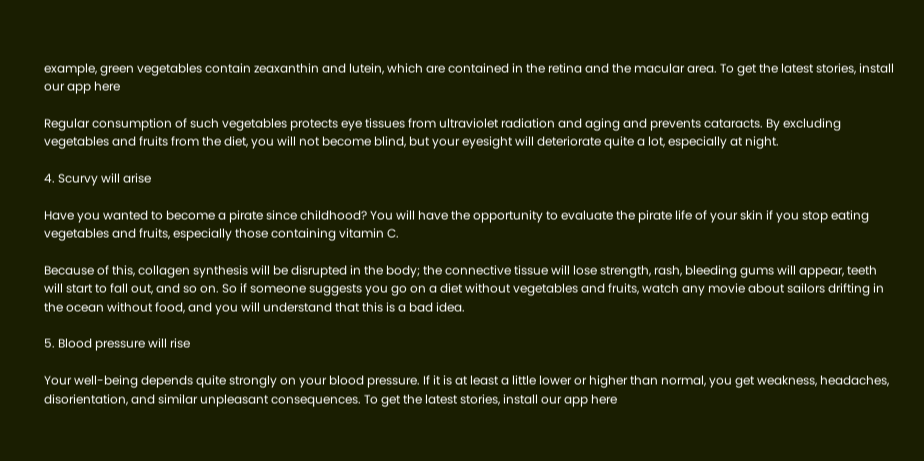example, green vegetables contain zeaxanthin and lutein, which are contained in the retina and the macular area. To get the latest stories, install our app here

Regular consumption of such vegetables protects eye tissues from ultraviolet radiation and aging and prevents cataracts. By excluding vegetables and fruits from the diet, you will not become blind, but your eyesight will deteriorate quite a lot, especially at night.

4. Scurvy will arise

Have you wanted to become a pirate since childhood? You will have the opportunity to evaluate the pirate life of your skin if you stop eating vegetables and fruits, especially those containing vitamin C.

Because of this, collagen synthesis will be disrupted in the body; the connective tissue will lose strength, rash, bleeding gums will appear, teeth will start to fall out, and so on. So if someone suggests you go on a diet without vegetables and fruits, watch any movie about sailors drifting in the ocean without food, and you will understand that this is a bad idea.

5. Blood pressure will rise

Your well-being depends quite strongly on your blood pressure. If it is at least a little lower or higher than normal, you get weakness, headaches, disorientation, and similar unpleasant consequences. To get the latest stories, install our app here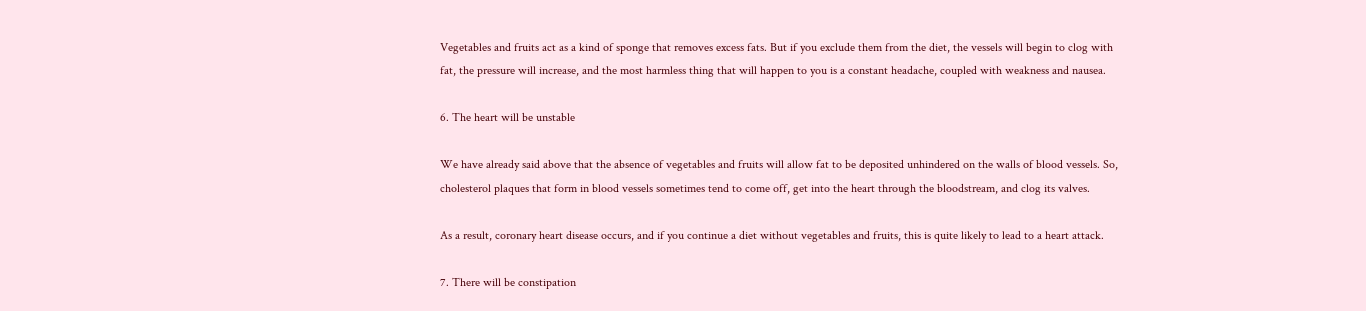Vegetables and fruits act as a kind of sponge that removes excess fats. But if you exclude them from the diet, the vessels will begin to clog with fat, the pressure will increase, and the most harmless thing that will happen to you is a constant headache, coupled with weakness and nausea.

6. The heart will be unstable

We have already said above that the absence of vegetables and fruits will allow fat to be deposited unhindered on the walls of blood vessels. So, cholesterol plaques that form in blood vessels sometimes tend to come off, get into the heart through the bloodstream, and clog its valves.

As a result, coronary heart disease occurs, and if you continue a diet without vegetables and fruits, this is quite likely to lead to a heart attack.

7. There will be constipation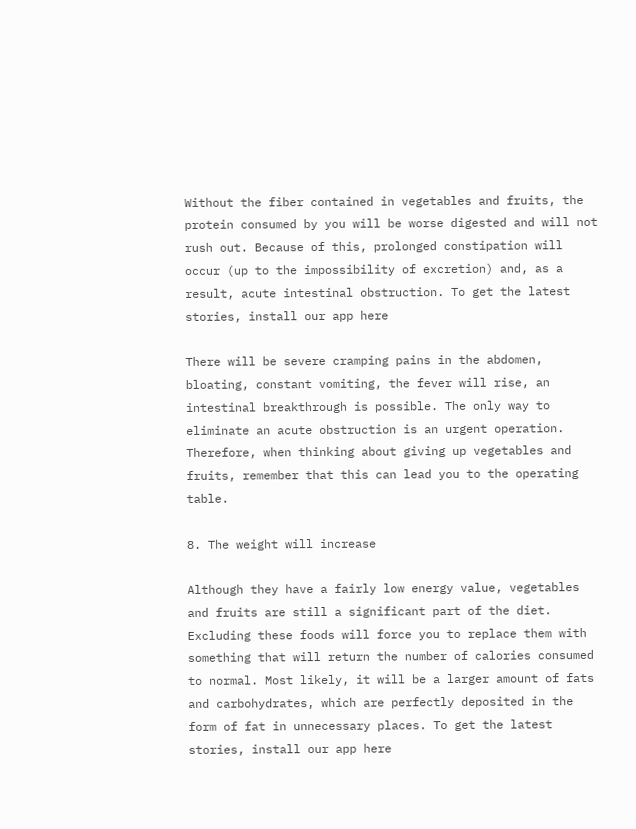Without the fiber contained in vegetables and fruits, the protein consumed by you will be worse digested and will not rush out. Because of this, prolonged constipation will occur (up to the impossibility of excretion) and, as a result, acute intestinal obstruction. To get the latest stories, install our app here

There will be severe cramping pains in the abdomen, bloating, constant vomiting, the fever will rise, an intestinal breakthrough is possible. The only way to eliminate an acute obstruction is an urgent operation. Therefore, when thinking about giving up vegetables and fruits, remember that this can lead you to the operating table.

8. The weight will increase

Although they have a fairly low energy value, vegetables and fruits are still a significant part of the diet. Excluding these foods will force you to replace them with something that will return the number of calories consumed to normal. Most likely, it will be a larger amount of fats and carbohydrates, which are perfectly deposited in the form of fat in unnecessary places. To get the latest stories, install our app here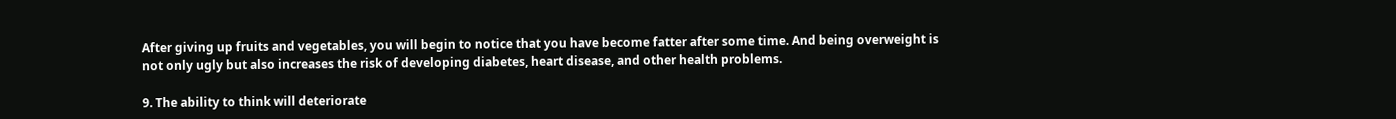After giving up fruits and vegetables, you will begin to notice that you have become fatter after some time. And being overweight is not only ugly but also increases the risk of developing diabetes, heart disease, and other health problems.

9. The ability to think will deteriorate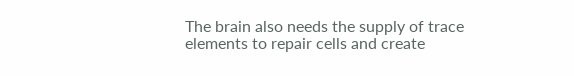The brain also needs the supply of trace elements to repair cells and create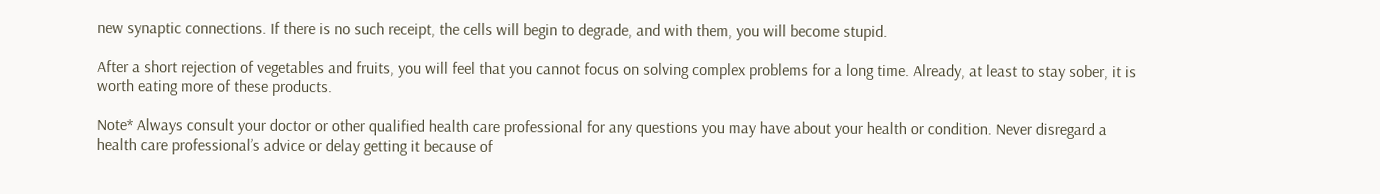new synaptic connections. If there is no such receipt, the cells will begin to degrade, and with them, you will become stupid.

After a short rejection of vegetables and fruits, you will feel that you cannot focus on solving complex problems for a long time. Already, at least to stay sober, it is worth eating more of these products.

Note* Always consult your doctor or other qualified health care professional for any questions you may have about your health or condition. Never disregard a health care professional’s advice or delay getting it because of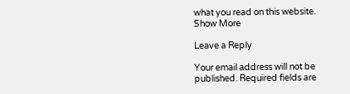what you read on this website.
Show More

Leave a Reply

Your email address will not be published. Required fields are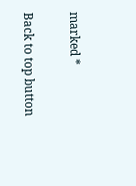marked *

Back to top button